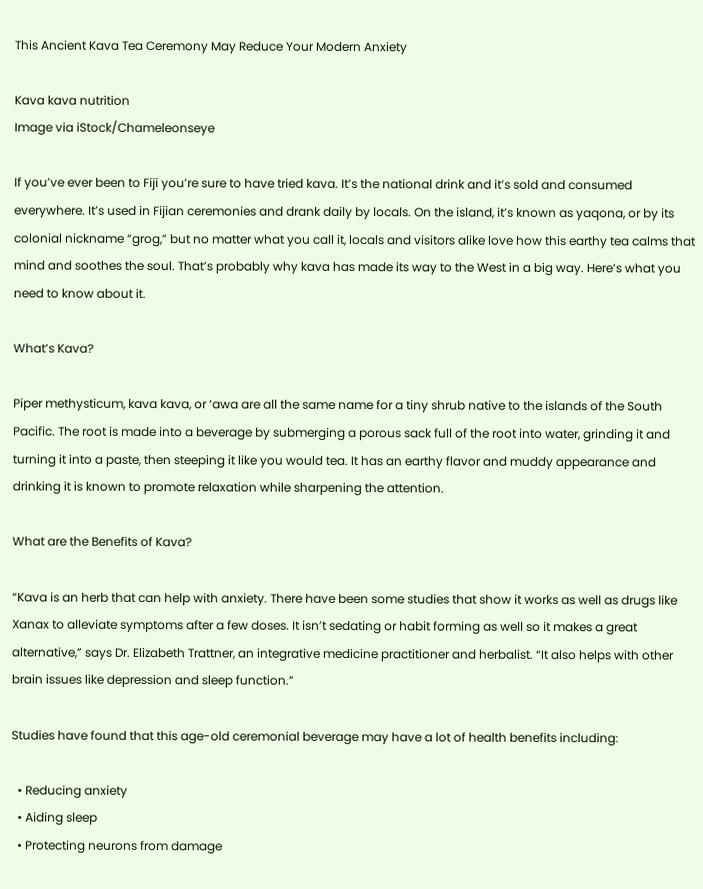This Ancient Kava Tea Ceremony May Reduce Your Modern Anxiety

Kava kava nutrition
Image via iStock/Chameleonseye

If you’ve ever been to Fiji you’re sure to have tried kava. It’s the national drink and it’s sold and consumed everywhere. It’s used in Fijian ceremonies and drank daily by locals. On the island, it’s known as yaqona, or by its colonial nickname “grog,” but no matter what you call it, locals and visitors alike love how this earthy tea calms that mind and soothes the soul. That’s probably why kava has made its way to the West in a big way. Here’s what you need to know about it.

What’s Kava?

Piper methysticum, kava kava, or ‘awa are all the same name for a tiny shrub native to the islands of the South Pacific. The root is made into a beverage by submerging a porous sack full of the root into water, grinding it and turning it into a paste, then steeping it like you would tea. It has an earthy flavor and muddy appearance and drinking it is known to promote relaxation while sharpening the attention.

What are the Benefits of Kava?

“Kava is an herb that can help with anxiety. There have been some studies that show it works as well as drugs like Xanax to alleviate symptoms after a few doses. It isn’t sedating or habit forming as well so it makes a great alternative,” says Dr. Elizabeth Trattner, an integrative medicine practitioner and herbalist. “It also helps with other brain issues like depression and sleep function.”

Studies have found that this age-old ceremonial beverage may have a lot of health benefits including:

  • Reducing anxiety
  • Aiding sleep
  • Protecting neurons from damage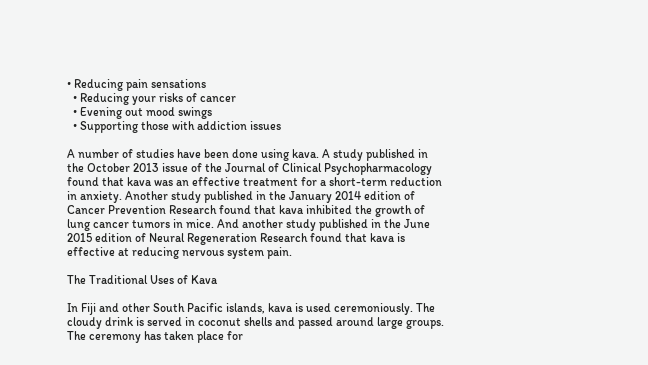• Reducing pain sensations
  • Reducing your risks of cancer
  • Evening out mood swings
  • Supporting those with addiction issues

A number of studies have been done using kava. A study published in the October 2013 issue of the Journal of Clinical Psychopharmacology found that kava was an effective treatment for a short-term reduction in anxiety. Another study published in the January 2014 edition of Cancer Prevention Research found that kava inhibited the growth of lung cancer tumors in mice. And another study published in the June 2015 edition of Neural Regeneration Research found that kava is effective at reducing nervous system pain.

The Traditional Uses of Kava

In Fiji and other South Pacific islands, kava is used ceremoniously. The cloudy drink is served in coconut shells and passed around large groups. The ceremony has taken place for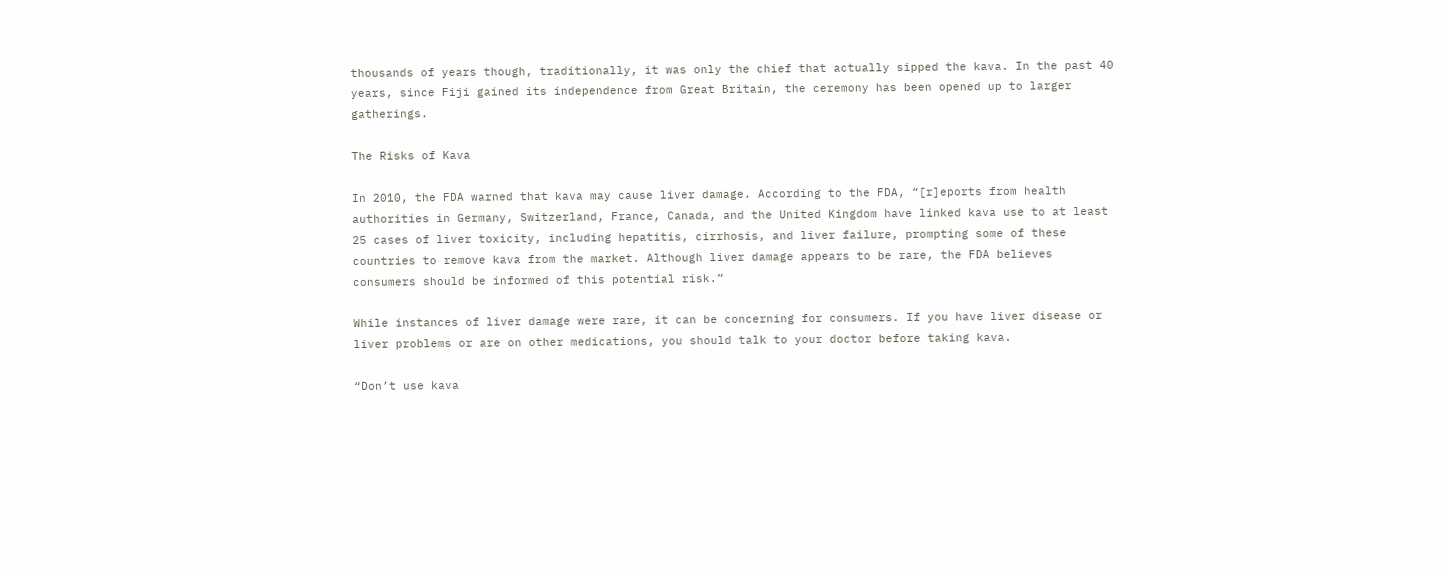thousands of years though, traditionally, it was only the chief that actually sipped the kava. In the past 40 years, since Fiji gained its independence from Great Britain, the ceremony has been opened up to larger gatherings.

The Risks of Kava

In 2010, the FDA warned that kava may cause liver damage. According to the FDA, “[r]eports from health authorities in Germany, Switzerland, France, Canada, and the United Kingdom have linked kava use to at least 25 cases of liver toxicity, including hepatitis, cirrhosis, and liver failure, prompting some of these countries to remove kava from the market. Although liver damage appears to be rare, the FDA believes consumers should be informed of this potential risk.”

While instances of liver damage were rare, it can be concerning for consumers. If you have liver disease or liver problems or are on other medications, you should talk to your doctor before taking kava.

“Don’t use kava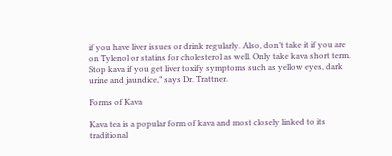if you have liver issues or drink regularly. Also, don’t take it if you are on Tylenol or statins for cholesterol as well. Only take kava short term. Stop kava if you get liver toxify symptoms such as yellow eyes, dark urine and jaundice,” says Dr. Trattner.

Forms of Kava

Kava tea is a popular form of kava and most closely linked to its traditional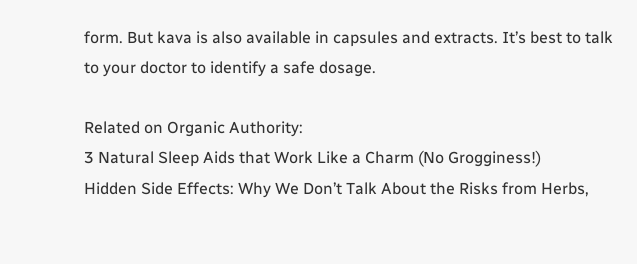form. But kava is also available in capsules and extracts. It’s best to talk to your doctor to identify a safe dosage.

Related on Organic Authority:
3 Natural Sleep Aids that Work Like a Charm (No Grogginess!)
Hidden Side Effects: Why We Don’t Talk About the Risks from Herbs,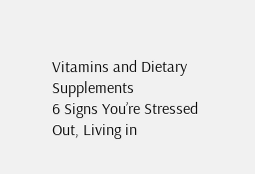Vitamins and Dietary Supplements
6 Signs You’re Stressed Out, Living in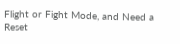Flight or Fight Mode, and Need a Reset